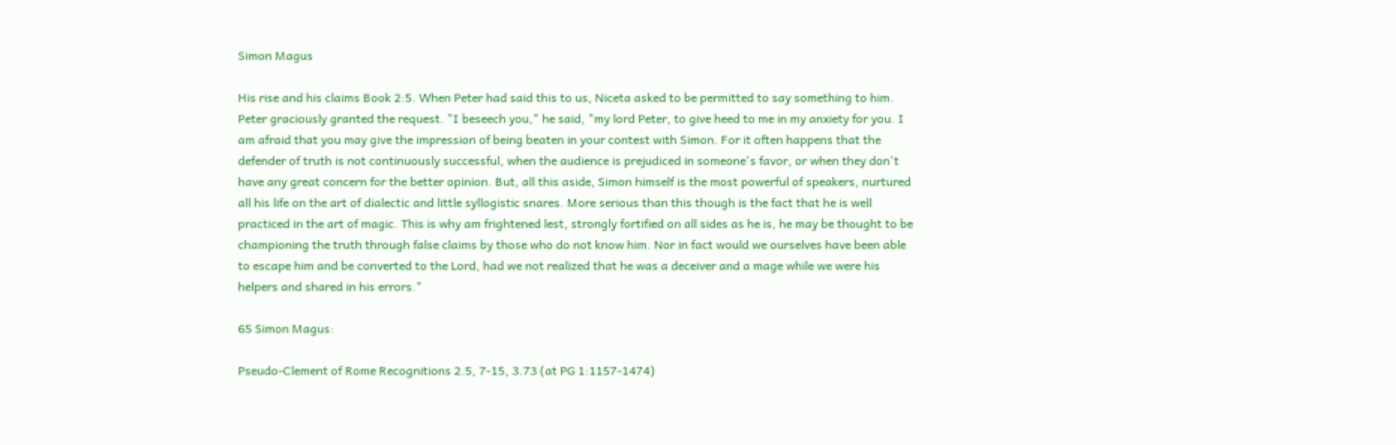Simon Magus

His rise and his claims Book 2:5. When Peter had said this to us, Niceta asked to be permitted to say something to him. Peter graciously granted the request. "I beseech you," he said, "my lord Peter, to give heed to me in my anxiety for you. I am afraid that you may give the impression of being beaten in your contest with Simon. For it often happens that the defender of truth is not continuously successful, when the audience is prejudiced in someone's favor, or when they don't have any great concern for the better opinion. But, all this aside, Simon himself is the most powerful of speakers, nurtured all his life on the art of dialectic and little syllogistic snares. More serious than this though is the fact that he is well practiced in the art of magic. This is why am frightened lest, strongly fortified on all sides as he is, he may be thought to be championing the truth through false claims by those who do not know him. Nor in fact would we ourselves have been able to escape him and be converted to the Lord, had we not realized that he was a deceiver and a mage while we were his helpers and shared in his errors."

65 Simon Magus:

Pseudo-Clement of Rome Recognitions 2.5, 7-15, 3.73 (at PG 1:1157-1474)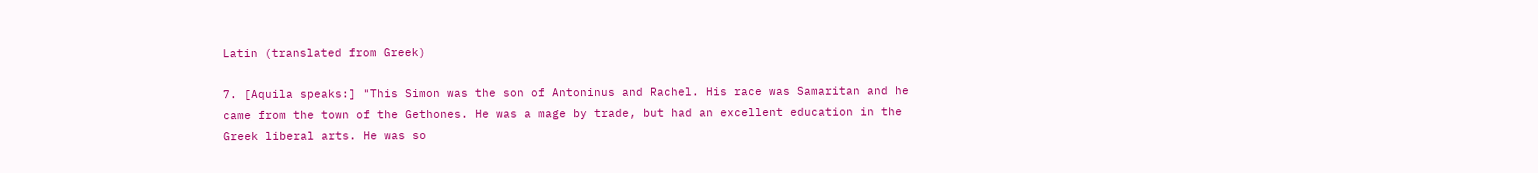Latin (translated from Greek)

7. [Aquila speaks:] "This Simon was the son of Antoninus and Rachel. His race was Samaritan and he came from the town of the Gethones. He was a mage by trade, but had an excellent education in the Greek liberal arts. He was so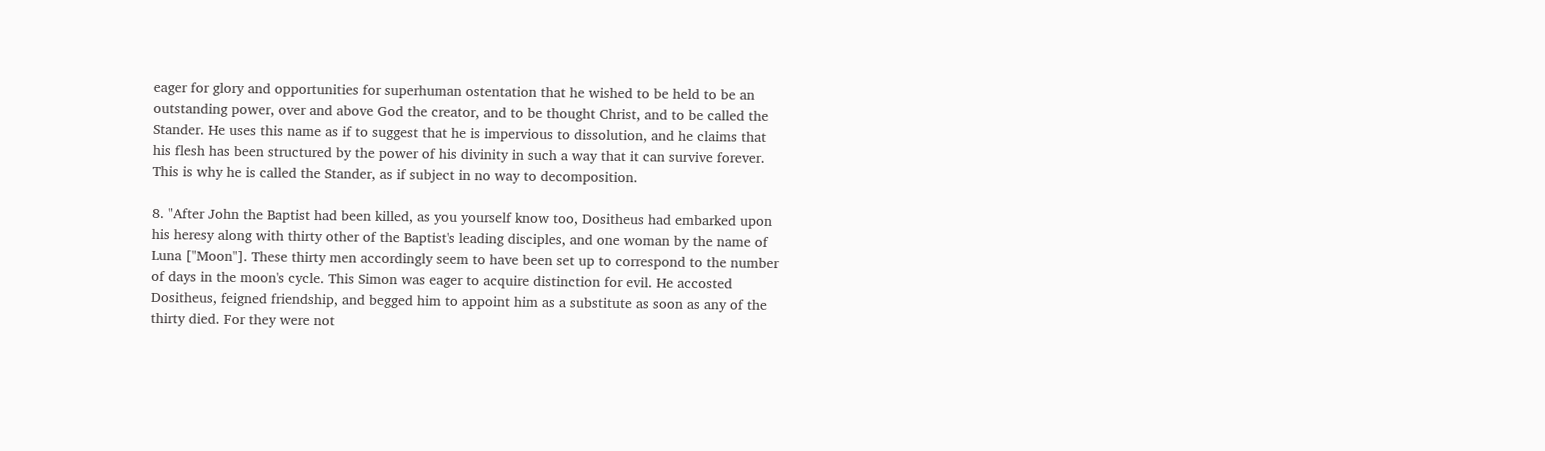eager for glory and opportunities for superhuman ostentation that he wished to be held to be an outstanding power, over and above God the creator, and to be thought Christ, and to be called the Stander. He uses this name as if to suggest that he is impervious to dissolution, and he claims that his flesh has been structured by the power of his divinity in such a way that it can survive forever. This is why he is called the Stander, as if subject in no way to decomposition.

8. "After John the Baptist had been killed, as you yourself know too, Dositheus had embarked upon his heresy along with thirty other of the Baptist's leading disciples, and one woman by the name of Luna ["Moon"]. These thirty men accordingly seem to have been set up to correspond to the number of days in the moon's cycle. This Simon was eager to acquire distinction for evil. He accosted Dositheus, feigned friendship, and begged him to appoint him as a substitute as soon as any of the thirty died. For they were not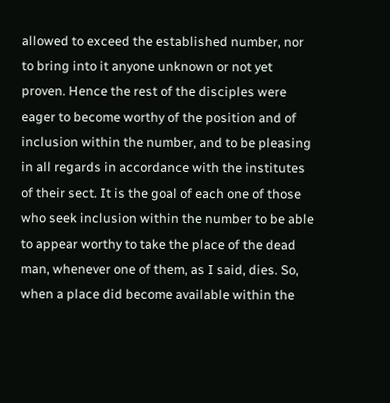allowed to exceed the established number, nor to bring into it anyone unknown or not yet proven. Hence the rest of the disciples were eager to become worthy of the position and of inclusion within the number, and to be pleasing in all regards in accordance with the institutes of their sect. It is the goal of each one of those who seek inclusion within the number to be able to appear worthy to take the place of the dead man, whenever one of them, as I said, dies. So, when a place did become available within the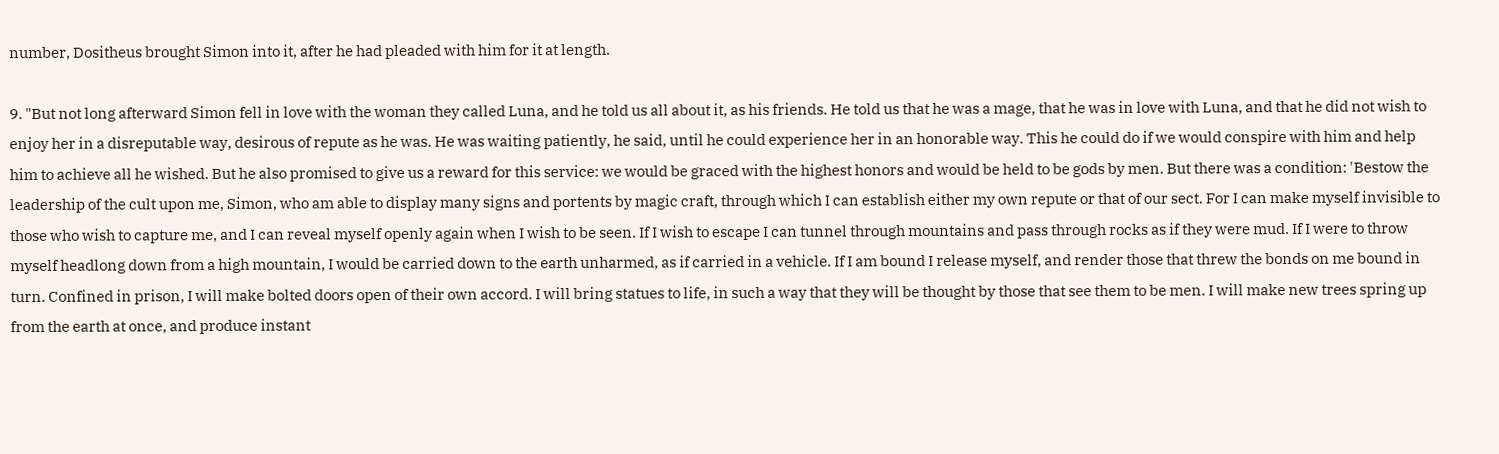number, Dositheus brought Simon into it, after he had pleaded with him for it at length.

9. "But not long afterward Simon fell in love with the woman they called Luna, and he told us all about it, as his friends. He told us that he was a mage, that he was in love with Luna, and that he did not wish to enjoy her in a disreputable way, desirous of repute as he was. He was waiting patiently, he said, until he could experience her in an honorable way. This he could do if we would conspire with him and help him to achieve all he wished. But he also promised to give us a reward for this service: we would be graced with the highest honors and would be held to be gods by men. But there was a condition: 'Bestow the leadership of the cult upon me, Simon, who am able to display many signs and portents by magic craft, through which I can establish either my own repute or that of our sect. For I can make myself invisible to those who wish to capture me, and I can reveal myself openly again when I wish to be seen. If I wish to escape I can tunnel through mountains and pass through rocks as if they were mud. If I were to throw myself headlong down from a high mountain, I would be carried down to the earth unharmed, as if carried in a vehicle. If I am bound I release myself, and render those that threw the bonds on me bound in turn. Confined in prison, I will make bolted doors open of their own accord. I will bring statues to life, in such a way that they will be thought by those that see them to be men. I will make new trees spring up from the earth at once, and produce instant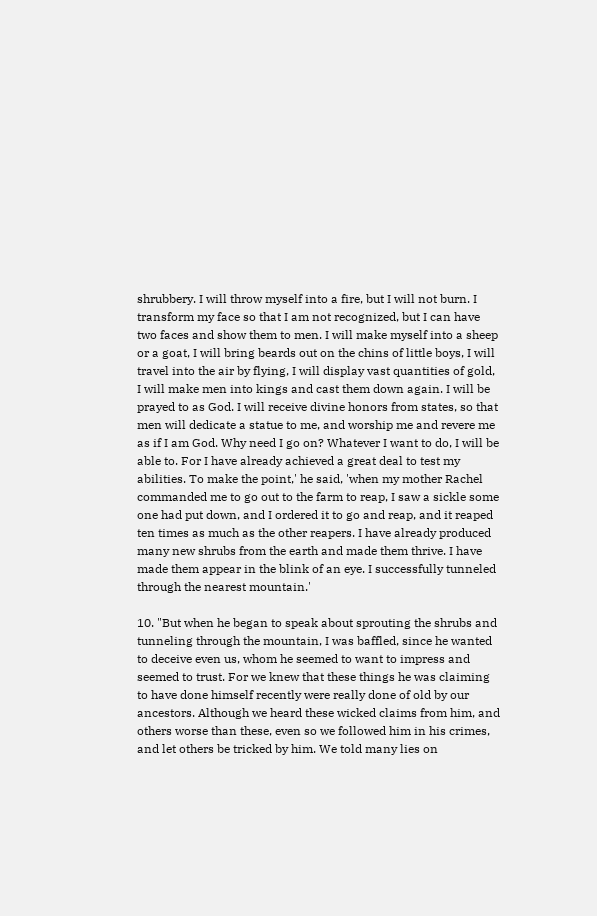shrubbery. I will throw myself into a fire, but I will not burn. I transform my face so that I am not recognized, but I can have two faces and show them to men. I will make myself into a sheep or a goat, I will bring beards out on the chins of little boys, I will travel into the air by flying, I will display vast quantities of gold, I will make men into kings and cast them down again. I will be prayed to as God. I will receive divine honors from states, so that men will dedicate a statue to me, and worship me and revere me as if I am God. Why need I go on? Whatever I want to do, I will be able to. For I have already achieved a great deal to test my abilities. To make the point,' he said, 'when my mother Rachel commanded me to go out to the farm to reap, I saw a sickle some one had put down, and I ordered it to go and reap, and it reaped ten times as much as the other reapers. I have already produced many new shrubs from the earth and made them thrive. I have made them appear in the blink of an eye. I successfully tunneled through the nearest mountain.'

10. "But when he began to speak about sprouting the shrubs and tunneling through the mountain, I was baffled, since he wanted to deceive even us, whom he seemed to want to impress and seemed to trust. For we knew that these things he was claiming to have done himself recently were really done of old by our ancestors. Although we heard these wicked claims from him, and others worse than these, even so we followed him in his crimes, and let others be tricked by him. We told many lies on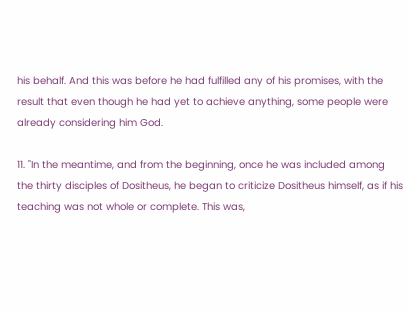his behalf. And this was before he had fulfilled any of his promises, with the result that even though he had yet to achieve anything, some people were already considering him God.

11. "In the meantime, and from the beginning, once he was included among the thirty disciples of Dositheus, he began to criticize Dositheus himself, as if his teaching was not whole or complete. This was,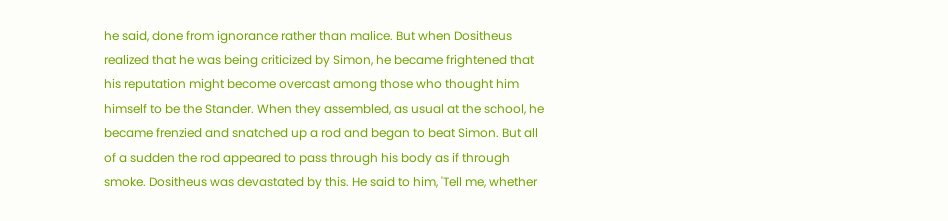he said, done from ignorance rather than malice. But when Dositheus realized that he was being criticized by Simon, he became frightened that his reputation might become overcast among those who thought him himself to be the Stander. When they assembled, as usual at the school, he became frenzied and snatched up a rod and began to beat Simon. But all of a sudden the rod appeared to pass through his body as if through smoke. Dositheus was devastated by this. He said to him, 'Tell me, whether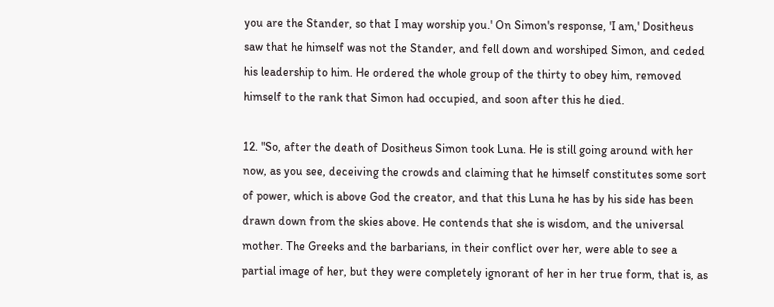you are the Stander, so that I may worship you.' On Simon's response, 'I am,' Dositheus saw that he himself was not the Stander, and fell down and worshiped Simon, and ceded his leadership to him. He ordered the whole group of the thirty to obey him, removed himself to the rank that Simon had occupied, and soon after this he died.

12. "So, after the death of Dositheus Simon took Luna. He is still going around with her now, as you see, deceiving the crowds and claiming that he himself constitutes some sort of power, which is above God the creator, and that this Luna he has by his side has been drawn down from the skies above. He contends that she is wisdom, and the universal mother. The Greeks and the barbarians, in their conflict over her, were able to see a partial image of her, but they were completely ignorant of her in her true form, that is, as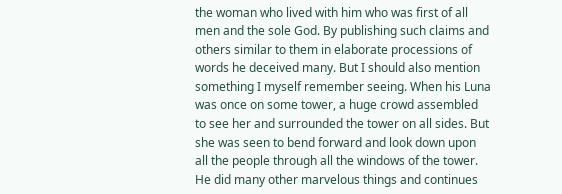the woman who lived with him who was first of all men and the sole God. By publishing such claims and others similar to them in elaborate processions of words he deceived many. But I should also mention something I myself remember seeing. When his Luna was once on some tower, a huge crowd assembled to see her and surrounded the tower on all sides. But she was seen to bend forward and look down upon all the people through all the windows of the tower. He did many other marvelous things and continues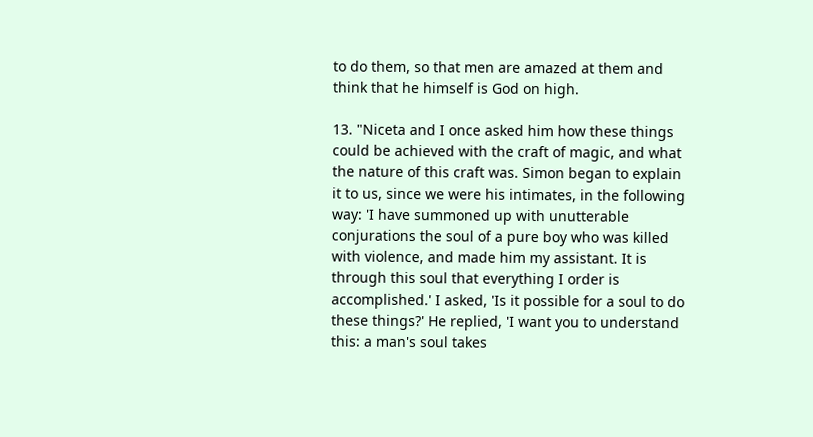to do them, so that men are amazed at them and think that he himself is God on high.

13. "Niceta and I once asked him how these things could be achieved with the craft of magic, and what the nature of this craft was. Simon began to explain it to us, since we were his intimates, in the following way: 'I have summoned up with unutterable conjurations the soul of a pure boy who was killed with violence, and made him my assistant. It is through this soul that everything I order is accomplished.' I asked, 'Is it possible for a soul to do these things?' He replied, 'I want you to understand this: a man's soul takes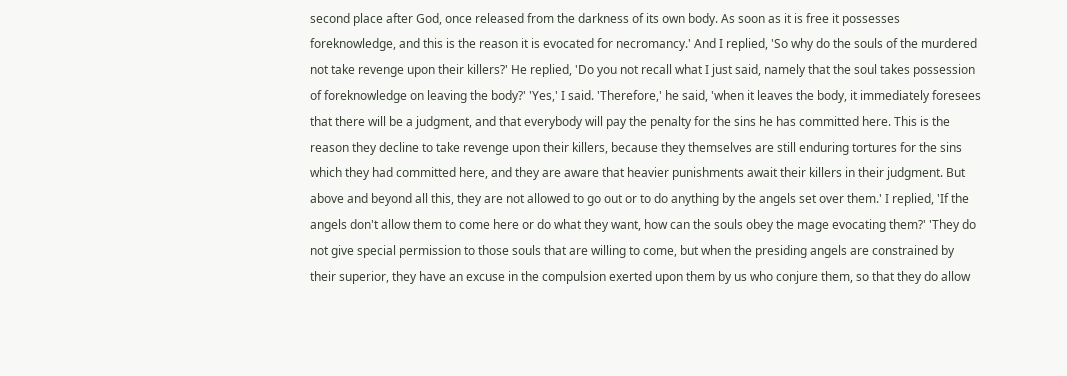second place after God, once released from the darkness of its own body. As soon as it is free it possesses foreknowledge, and this is the reason it is evocated for necromancy.' And I replied, 'So why do the souls of the murdered not take revenge upon their killers?' He replied, 'Do you not recall what I just said, namely that the soul takes possession of foreknowledge on leaving the body?' 'Yes,' I said. 'Therefore,' he said, 'when it leaves the body, it immediately foresees that there will be a judgment, and that everybody will pay the penalty for the sins he has committed here. This is the reason they decline to take revenge upon their killers, because they themselves are still enduring tortures for the sins which they had committed here, and they are aware that heavier punishments await their killers in their judgment. But above and beyond all this, they are not allowed to go out or to do anything by the angels set over them.' I replied, 'If the angels don't allow them to come here or do what they want, how can the souls obey the mage evocating them?' 'They do not give special permission to those souls that are willing to come, but when the presiding angels are constrained by their superior, they have an excuse in the compulsion exerted upon them by us who conjure them, so that they do allow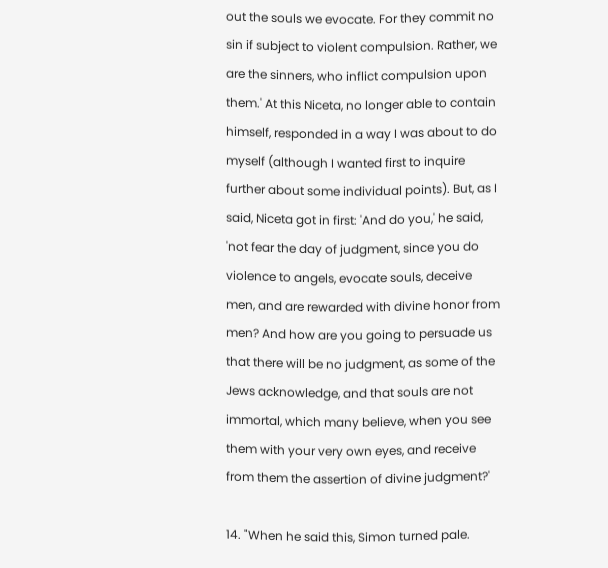out the souls we evocate. For they commit no sin if subject to violent compulsion. Rather, we are the sinners, who inflict compulsion upon them.' At this Niceta, no longer able to contain himself, responded in a way I was about to do myself (although I wanted first to inquire further about some individual points). But, as I said, Niceta got in first: 'And do you,' he said, 'not fear the day of judgment, since you do violence to angels, evocate souls, deceive men, and are rewarded with divine honor from men? And how are you going to persuade us that there will be no judgment, as some of the Jews acknowledge, and that souls are not immortal, which many believe, when you see them with your very own eyes, and receive from them the assertion of divine judgment?'

14. "When he said this, Simon turned pale.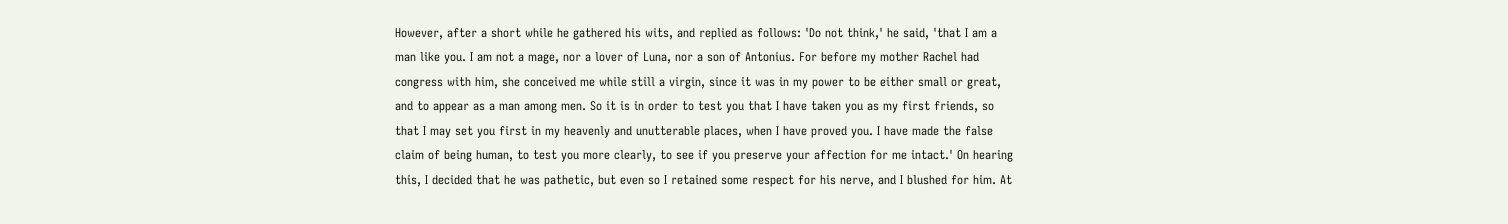However, after a short while he gathered his wits, and replied as follows: 'Do not think,' he said, 'that I am a man like you. I am not a mage, nor a lover of Luna, nor a son of Antonius. For before my mother Rachel had congress with him, she conceived me while still a virgin, since it was in my power to be either small or great, and to appear as a man among men. So it is in order to test you that I have taken you as my first friends, so that I may set you first in my heavenly and unutterable places, when I have proved you. I have made the false claim of being human, to test you more clearly, to see if you preserve your affection for me intact.' On hearing this, I decided that he was pathetic, but even so I retained some respect for his nerve, and I blushed for him. At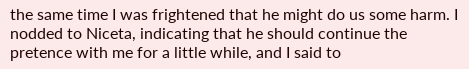the same time I was frightened that he might do us some harm. I nodded to Niceta, indicating that he should continue the pretence with me for a little while, and I said to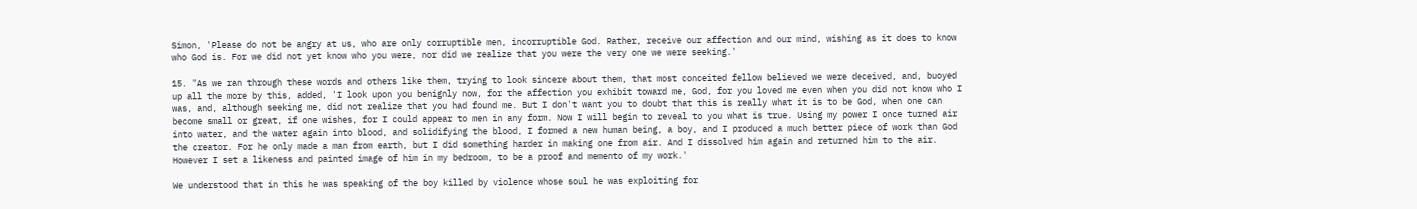Simon, 'Please do not be angry at us, who are only corruptible men, incorruptible God. Rather, receive our affection and our mind, wishing as it does to know who God is. For we did not yet know who you were, nor did we realize that you were the very one we were seeking.'

15. "As we ran through these words and others like them, trying to look sincere about them, that most conceited fellow believed we were deceived, and, buoyed up all the more by this, added, 'I look upon you benignly now, for the affection you exhibit toward me, God, for you loved me even when you did not know who I was, and, although seeking me, did not realize that you had found me. But I don't want you to doubt that this is really what it is to be God, when one can become small or great, if one wishes, for I could appear to men in any form. Now I will begin to reveal to you what is true. Using my power I once turned air into water, and the water again into blood, and solidifying the blood, I formed a new human being, a boy, and I produced a much better piece of work than God the creator. For he only made a man from earth, but I did something harder in making one from air. And I dissolved him again and returned him to the air. However I set a likeness and painted image of him in my bedroom, to be a proof and memento of my work.'

We understood that in this he was speaking of the boy killed by violence whose soul he was exploiting for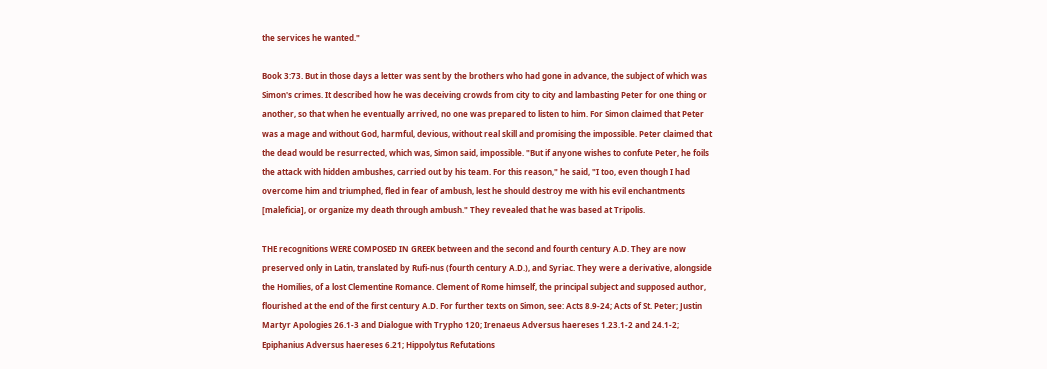the services he wanted."

Book 3:73. But in those days a letter was sent by the brothers who had gone in advance, the subject of which was Simon's crimes. It described how he was deceiving crowds from city to city and lambasting Peter for one thing or another, so that when he eventually arrived, no one was prepared to listen to him. For Simon claimed that Peter was a mage and without God, harmful, devious, without real skill and promising the impossible. Peter claimed that the dead would be resurrected, which was, Simon said, impossible. "But if anyone wishes to confute Peter, he foils the attack with hidden ambushes, carried out by his team. For this reason," he said, "I too, even though I had overcome him and triumphed, fled in fear of ambush, lest he should destroy me with his evil enchantments [maleficia], or organize my death through ambush." They revealed that he was based at Tripolis.

THE recognitions WERE COMPOSED IN GREEK between and the second and fourth century A.D. They are now preserved only in Latin, translated by Rufi-nus (fourth century A.D.), and Syriac. They were a derivative, alongside the Homilies, of a lost Clementine Romance. Clement of Rome himself, the principal subject and supposed author, flourished at the end of the first century A.D. For further texts on Simon, see: Acts 8.9-24; Acts of St. Peter; Justin Martyr Apologies 26.1-3 and Dialogue with Trypho 120; Irenaeus Adversus haereses 1.23.1-2 and 24.1-2; Epiphanius Adversus haereses 6.21; Hippolytus Refutations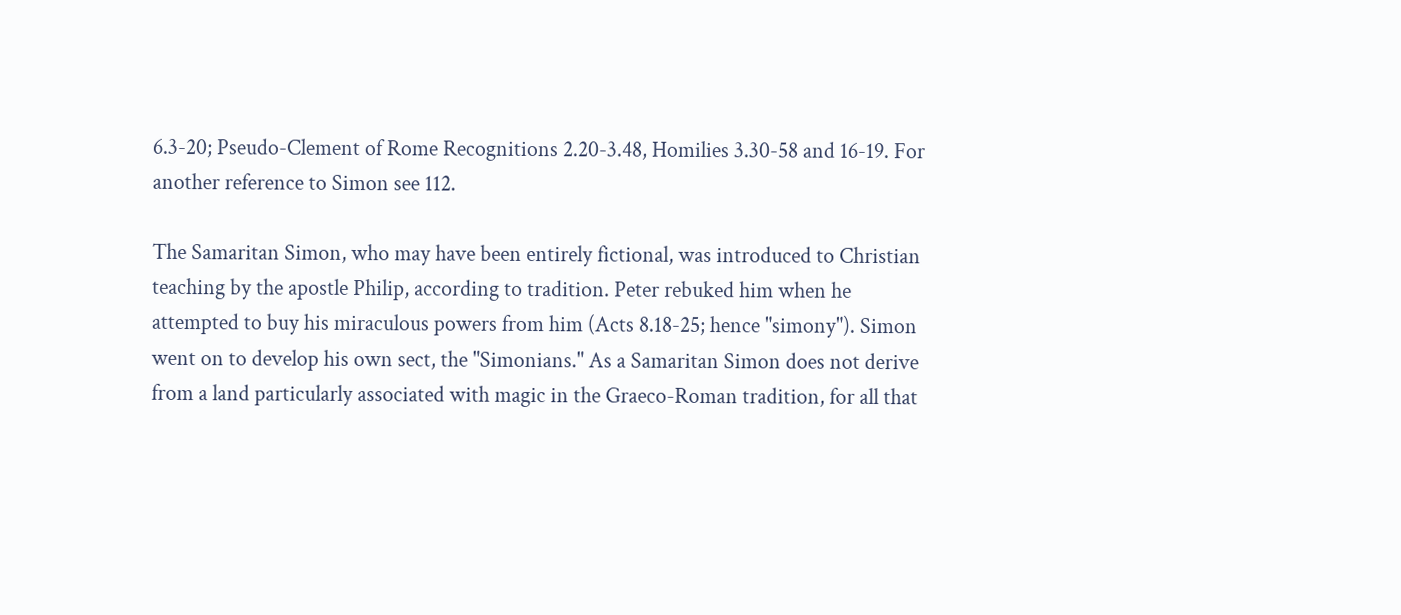6.3-20; Pseudo-Clement of Rome Recognitions 2.20-3.48, Homilies 3.30-58 and 16-19. For another reference to Simon see 112.

The Samaritan Simon, who may have been entirely fictional, was introduced to Christian teaching by the apostle Philip, according to tradition. Peter rebuked him when he attempted to buy his miraculous powers from him (Acts 8.18-25; hence "simony"). Simon went on to develop his own sect, the "Simonians." As a Samaritan Simon does not derive from a land particularly associated with magic in the Graeco-Roman tradition, for all that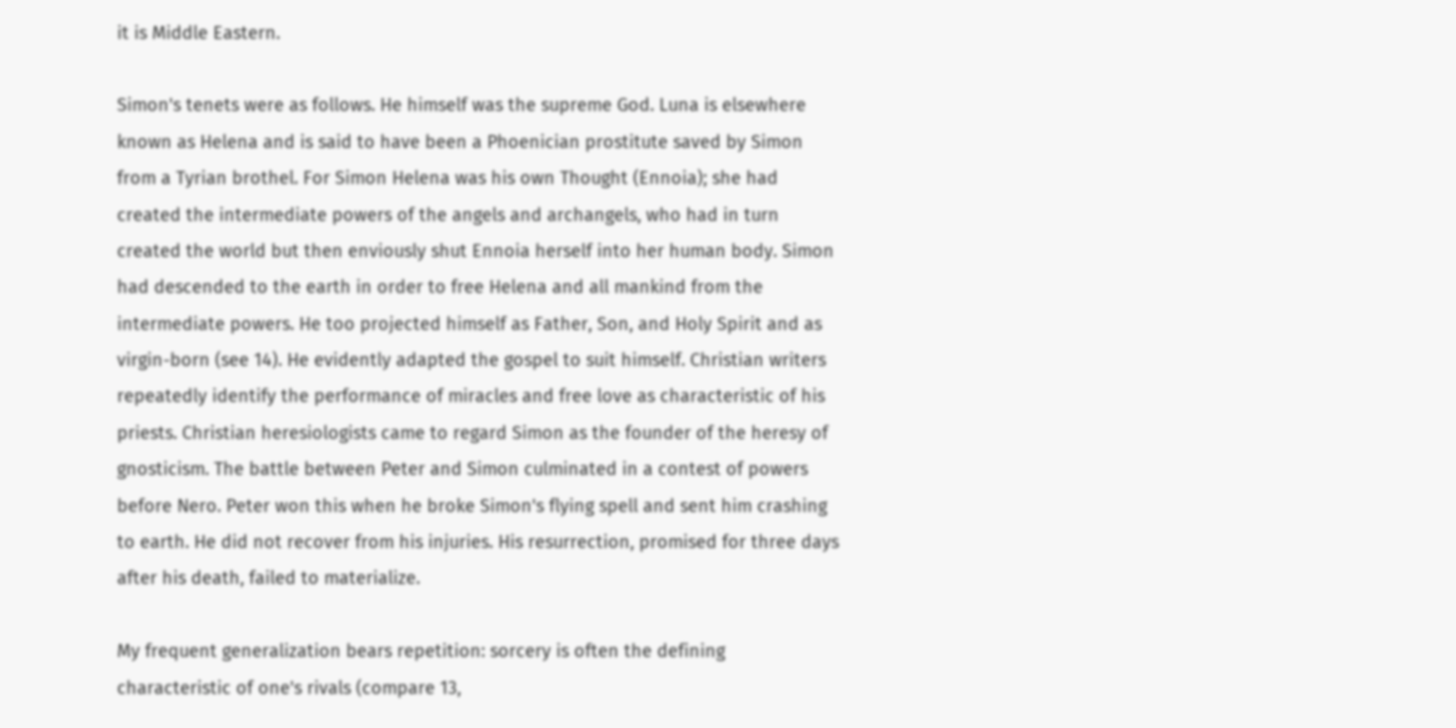it is Middle Eastern.

Simon's tenets were as follows. He himself was the supreme God. Luna is elsewhere known as Helena and is said to have been a Phoenician prostitute saved by Simon from a Tyrian brothel. For Simon Helena was his own Thought (Ennoia); she had created the intermediate powers of the angels and archangels, who had in turn created the world but then enviously shut Ennoia herself into her human body. Simon had descended to the earth in order to free Helena and all mankind from the intermediate powers. He too projected himself as Father, Son, and Holy Spirit and as virgin-born (see 14). He evidently adapted the gospel to suit himself. Christian writers repeatedly identify the performance of miracles and free love as characteristic of his priests. Christian heresiologists came to regard Simon as the founder of the heresy of gnosticism. The battle between Peter and Simon culminated in a contest of powers before Nero. Peter won this when he broke Simon's flying spell and sent him crashing to earth. He did not recover from his injuries. His resurrection, promised for three days after his death, failed to materialize.

My frequent generalization bears repetition: sorcery is often the defining characteristic of one's rivals (compare 13,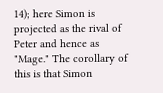14); here Simon is projected as the rival of Peter and hence as "Mage." The corollary of this is that Simon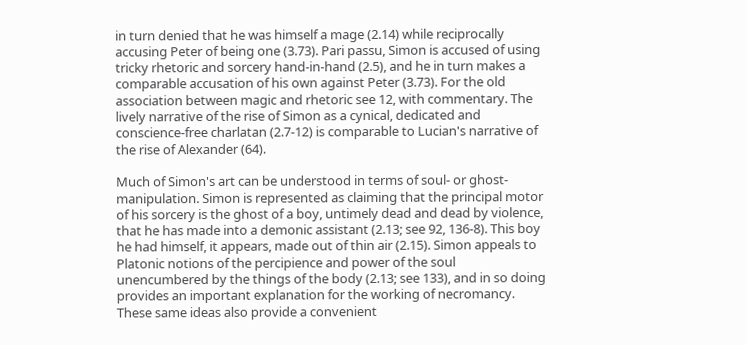in turn denied that he was himself a mage (2.14) while reciprocally accusing Peter of being one (3.73). Pari passu, Simon is accused of using tricky rhetoric and sorcery hand-in-hand (2.5), and he in turn makes a comparable accusation of his own against Peter (3.73). For the old association between magic and rhetoric see 12, with commentary. The lively narrative of the rise of Simon as a cynical, dedicated and conscience-free charlatan (2.7-12) is comparable to Lucian's narrative of the rise of Alexander (64).

Much of Simon's art can be understood in terms of soul- or ghost-manipulation. Simon is represented as claiming that the principal motor of his sorcery is the ghost of a boy, untimely dead and dead by violence, that he has made into a demonic assistant (2.13; see 92, 136-8). This boy he had himself, it appears, made out of thin air (2.15). Simon appeals to Platonic notions of the percipience and power of the soul unencumbered by the things of the body (2.13; see 133), and in so doing provides an important explanation for the working of necromancy. These same ideas also provide a convenient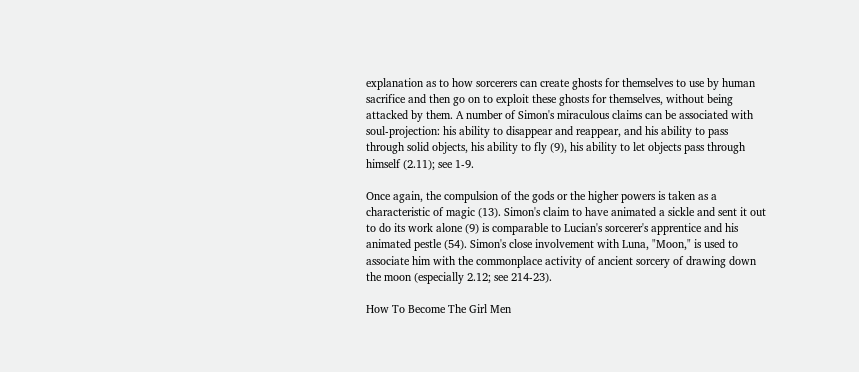explanation as to how sorcerers can create ghosts for themselves to use by human sacrifice and then go on to exploit these ghosts for themselves, without being attacked by them. A number of Simon's miraculous claims can be associated with soul-projection: his ability to disappear and reappear, and his ability to pass through solid objects, his ability to fly (9), his ability to let objects pass through himself (2.11); see 1-9.

Once again, the compulsion of the gods or the higher powers is taken as a characteristic of magic (13). Simon's claim to have animated a sickle and sent it out to do its work alone (9) is comparable to Lucian's sorcerer's apprentice and his animated pestle (54). Simon's close involvement with Luna, "Moon," is used to associate him with the commonplace activity of ancient sorcery of drawing down the moon (especially 2.12; see 214-23).

How To Become The Girl Men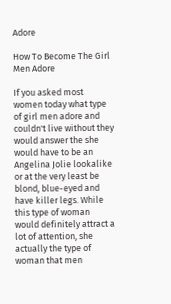Adore

How To Become The Girl Men Adore

If you asked most women today what type of girl men adore and couldn't live without they would answer the she would have to be an Angelina Jolie lookalike or at the very least be blond, blue-eyed and have killer legs. While this type of woman would definitely attract a lot of attention, she actually the type of woman that men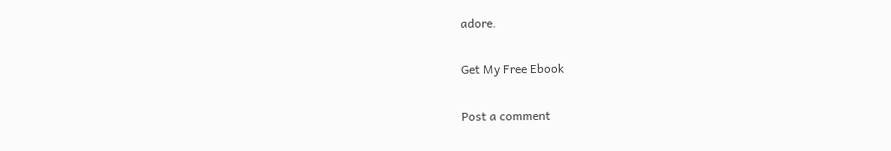adore.

Get My Free Ebook

Post a comment